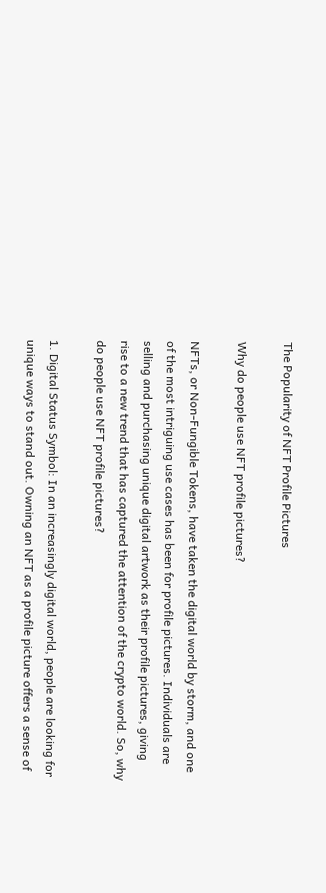The Popularity of NFT Profile Pictures

Why do people use NFT profile pictures?

NFTs, or Non-Fungible Tokens, have taken the digital world by storm, and one of the most intriguing use cases has been for profile pictures. Individuals are selling and purchasing unique digital artwork as their profile pictures, giving rise to a new trend that has captured the attention of the crypto world. So, why do people use NFT profile pictures?

1. Digital Status Symbol: In an increasingly digital world, people are looking for unique ways to stand out. Owning an NFT as a profile picture offers a sense of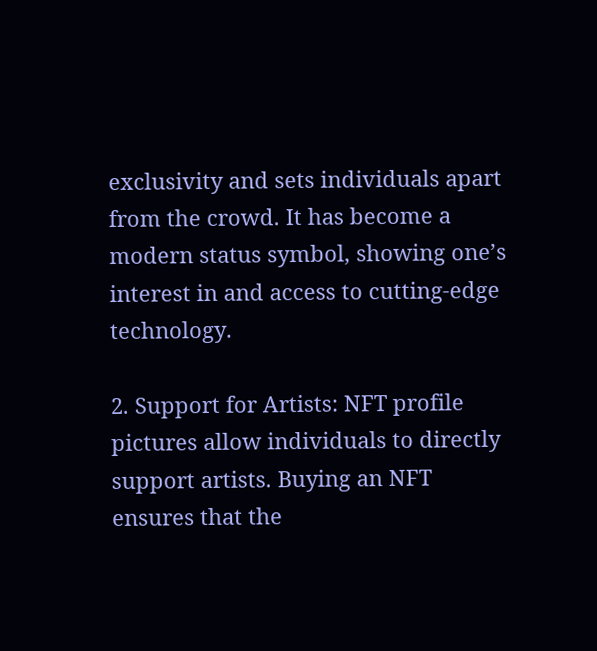exclusivity and sets individuals apart from the crowd. It has become a modern status symbol, showing one’s interest in and access to cutting-edge technology.

2. Support for Artists: NFT profile pictures allow individuals to directly support artists. Buying an NFT ensures that the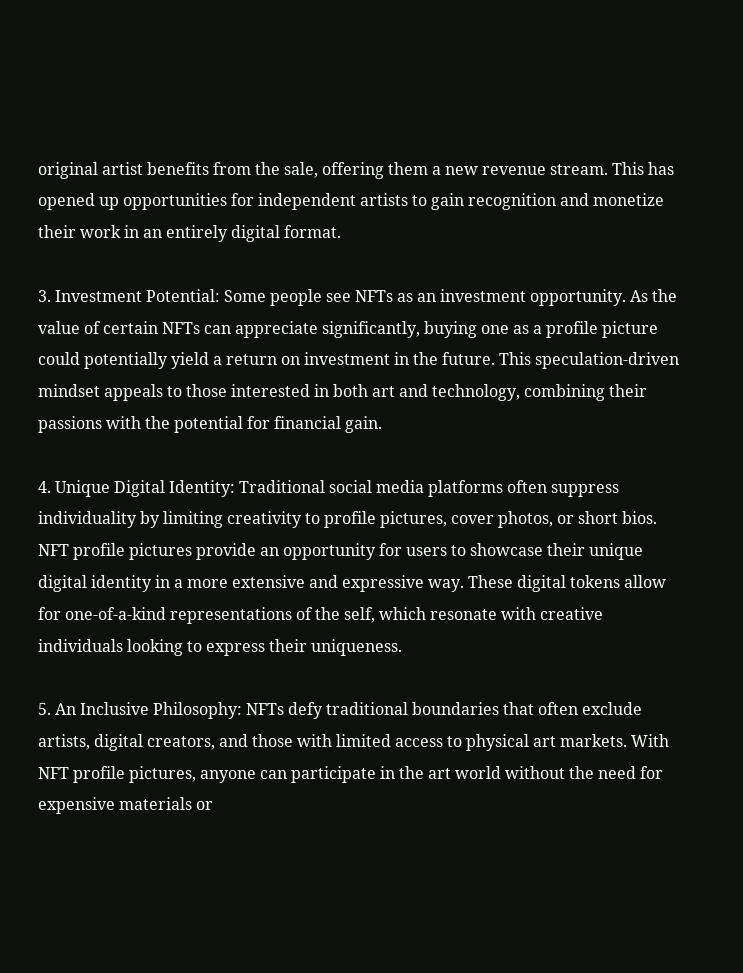original artist benefits from the sale, offering them a new revenue stream. This has opened up opportunities for independent artists to gain recognition and monetize their work in an entirely digital format.

3. Investment Potential: Some people see NFTs as an investment opportunity. As the value of certain NFTs can appreciate significantly, buying one as a profile picture could potentially yield a return on investment in the future. This speculation-driven mindset appeals to those interested in both art and technology, combining their passions with the potential for financial gain.

4. Unique Digital Identity: Traditional social media platforms often suppress individuality by limiting creativity to profile pictures, cover photos, or short bios. NFT profile pictures provide an opportunity for users to showcase their unique digital identity in a more extensive and expressive way. These digital tokens allow for one-of-a-kind representations of the self, which resonate with creative individuals looking to express their uniqueness.

5. An Inclusive Philosophy: NFTs defy traditional boundaries that often exclude artists, digital creators, and those with limited access to physical art markets. With NFT profile pictures, anyone can participate in the art world without the need for expensive materials or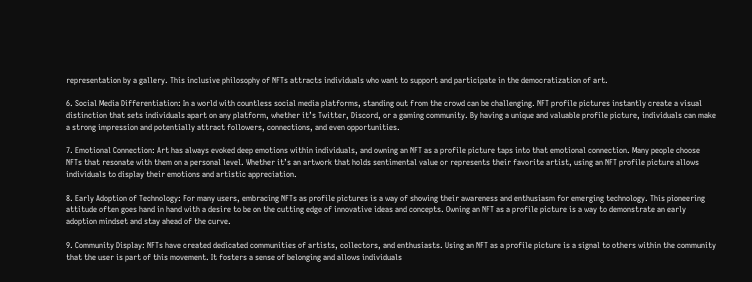representation by a gallery. This inclusive philosophy of NFTs attracts individuals who want to support and participate in the democratization of art.

6. Social Media Differentiation: In a world with countless social media platforms, standing out from the crowd can be challenging. NFT profile pictures instantly create a visual distinction that sets individuals apart on any platform, whether it’s Twitter, Discord, or a gaming community. By having a unique and valuable profile picture, individuals can make a strong impression and potentially attract followers, connections, and even opportunities.

7. Emotional Connection: Art has always evoked deep emotions within individuals, and owning an NFT as a profile picture taps into that emotional connection. Many people choose NFTs that resonate with them on a personal level. Whether it’s an artwork that holds sentimental value or represents their favorite artist, using an NFT profile picture allows individuals to display their emotions and artistic appreciation.

8. Early Adoption of Technology: For many users, embracing NFTs as profile pictures is a way of showing their awareness and enthusiasm for emerging technology. This pioneering attitude often goes hand in hand with a desire to be on the cutting edge of innovative ideas and concepts. Owning an NFT as a profile picture is a way to demonstrate an early adoption mindset and stay ahead of the curve.

9. Community Display: NFTs have created dedicated communities of artists, collectors, and enthusiasts. Using an NFT as a profile picture is a signal to others within the community that the user is part of this movement. It fosters a sense of belonging and allows individuals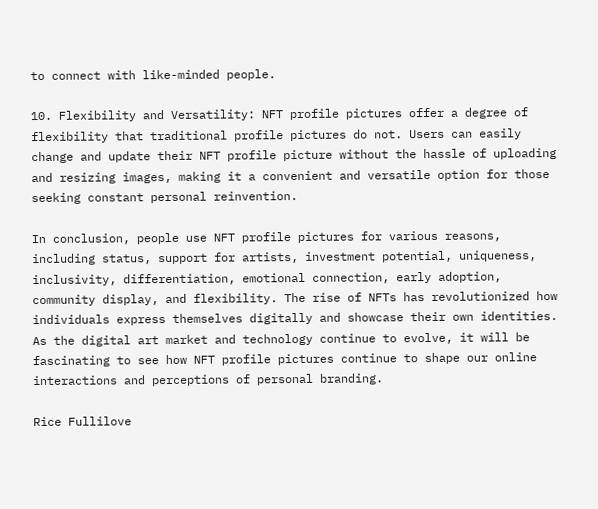to connect with like-minded people.

10. Flexibility and Versatility: NFT profile pictures offer a degree of flexibility that traditional profile pictures do not. Users can easily change and update their NFT profile picture without the hassle of uploading and resizing images, making it a convenient and versatile option for those seeking constant personal reinvention.

In conclusion, people use NFT profile pictures for various reasons, including status, support for artists, investment potential, uniqueness, inclusivity, differentiation, emotional connection, early adoption, community display, and flexibility. The rise of NFTs has revolutionized how individuals express themselves digitally and showcase their own identities. As the digital art market and technology continue to evolve, it will be fascinating to see how NFT profile pictures continue to shape our online interactions and perceptions of personal branding.

Rice Fullilove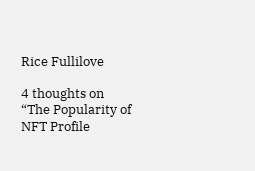Rice Fullilove

4 thoughts on “The Popularity of NFT Profile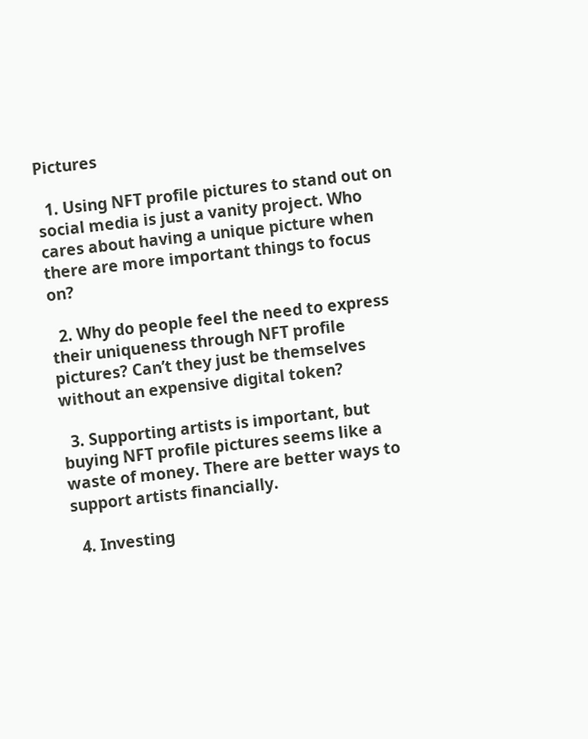Pictures

  1. Using NFT profile pictures to stand out on social media is just a vanity project. Who cares about having a unique picture when there are more important things to focus on?

  2. Why do people feel the need to express their uniqueness through NFT profile pictures? Can’t they just be themselves without an expensive digital token?

  3. Supporting artists is important, but buying NFT profile pictures seems like a waste of money. There are better ways to support artists financially.

  4. Investing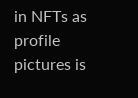in NFTs as profile pictures is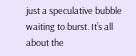just a speculative bubble waiting to burst. It’s all about the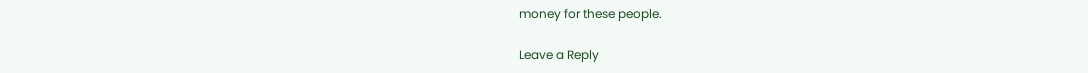money for these people.

Leave a Reply